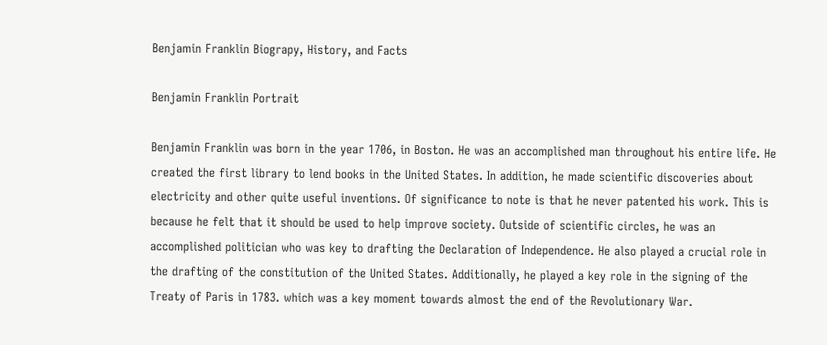Benjamin Franklin Biograpy, History, and Facts

Benjamin Franklin Portrait

Benjamin Franklin was born in the year 1706, in Boston. He was an accomplished man throughout his entire life. He created the first library to lend books in the United States. In addition, he made scientific discoveries about electricity and other quite useful inventions. Of significance to note is that he never patented his work. This is because he felt that it should be used to help improve society. Outside of scientific circles, he was an accomplished politician who was key to drafting the Declaration of Independence. He also played a crucial role in the drafting of the constitution of the United States. Additionally, he played a key role in the signing of the Treaty of Paris in 1783. which was a key moment towards almost the end of the Revolutionary War.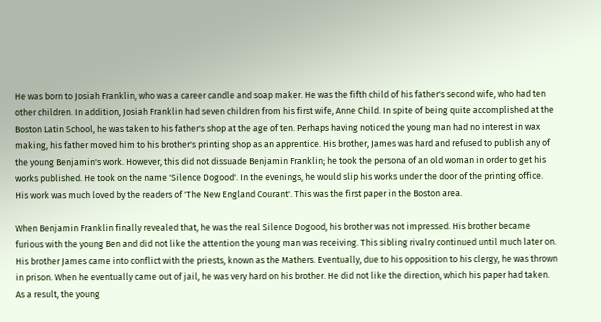He was born to Josiah Franklin, who was a career candle and soap maker. He was the fifth child of his father's second wife, who had ten other children. In addition, Josiah Franklin had seven children from his first wife, Anne Child. In spite of being quite accomplished at the Boston Latin School, he was taken to his father's shop at the age of ten. Perhaps having noticed the young man had no interest in wax making, his father moved him to his brother's printing shop as an apprentice. His brother, James was hard and refused to publish any of the young Benjamin's work. However, this did not dissuade Benjamin Franklin; he took the persona of an old woman in order to get his works published. He took on the name 'Silence Dogood'. In the evenings, he would slip his works under the door of the printing office. His work was much loved by the readers of 'The New England Courant'. This was the first paper in the Boston area.

When Benjamin Franklin finally revealed that, he was the real Silence Dogood, his brother was not impressed. His brother became furious with the young Ben and did not like the attention the young man was receiving. This sibling rivalry continued until much later on. His brother James came into conflict with the priests, known as the Mathers. Eventually, due to his opposition to his clergy, he was thrown in prison. When he eventually came out of jail, he was very hard on his brother. He did not like the direction, which his paper had taken. As a result, the young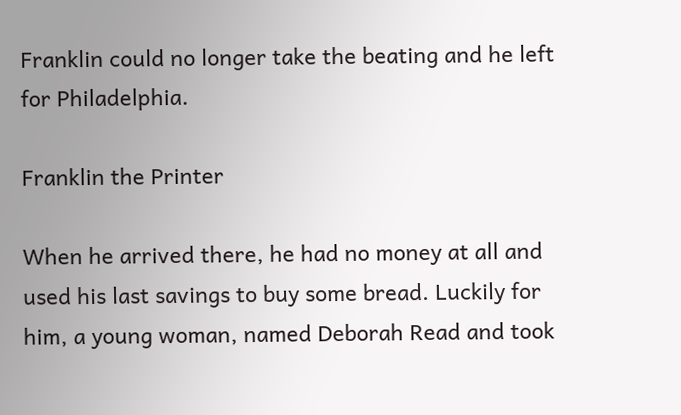Franklin could no longer take the beating and he left for Philadelphia.

Franklin the Printer

When he arrived there, he had no money at all and used his last savings to buy some bread. Luckily for him, a young woman, named Deborah Read and took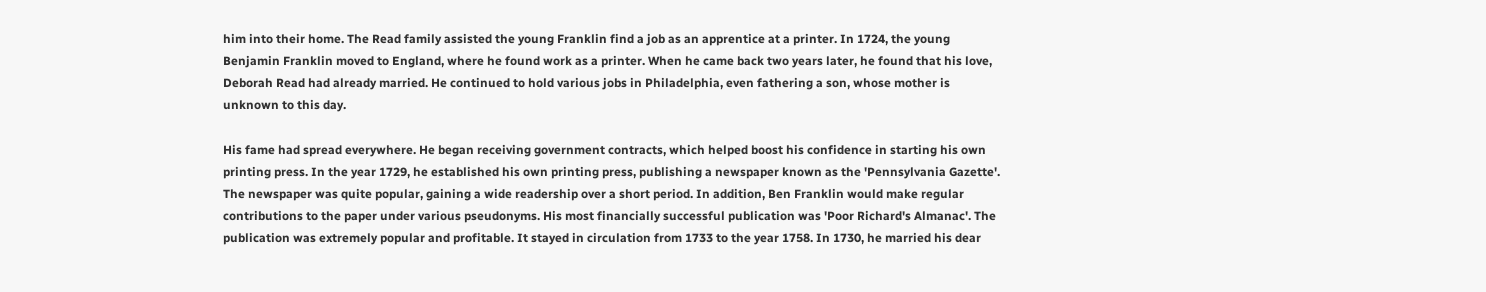him into their home. The Read family assisted the young Franklin find a job as an apprentice at a printer. In 1724, the young Benjamin Franklin moved to England, where he found work as a printer. When he came back two years later, he found that his love, Deborah Read had already married. He continued to hold various jobs in Philadelphia, even fathering a son, whose mother is unknown to this day.

His fame had spread everywhere. He began receiving government contracts, which helped boost his confidence in starting his own printing press. In the year 1729, he established his own printing press, publishing a newspaper known as the 'Pennsylvania Gazette'. The newspaper was quite popular, gaining a wide readership over a short period. In addition, Ben Franklin would make regular contributions to the paper under various pseudonyms. His most financially successful publication was 'Poor Richard's Almanac'. The publication was extremely popular and profitable. It stayed in circulation from 1733 to the year 1758. In 1730, he married his dear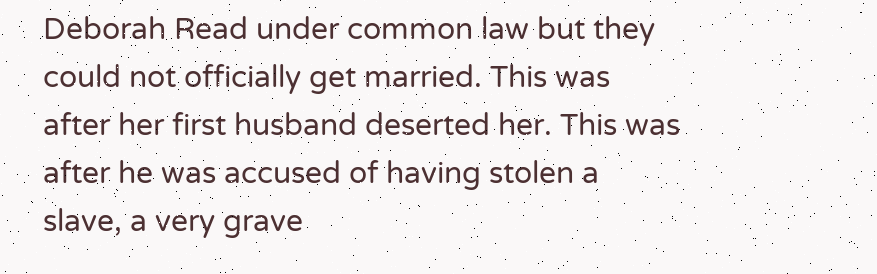Deborah Read under common law but they could not officially get married. This was after her first husband deserted her. This was after he was accused of having stolen a slave, a very grave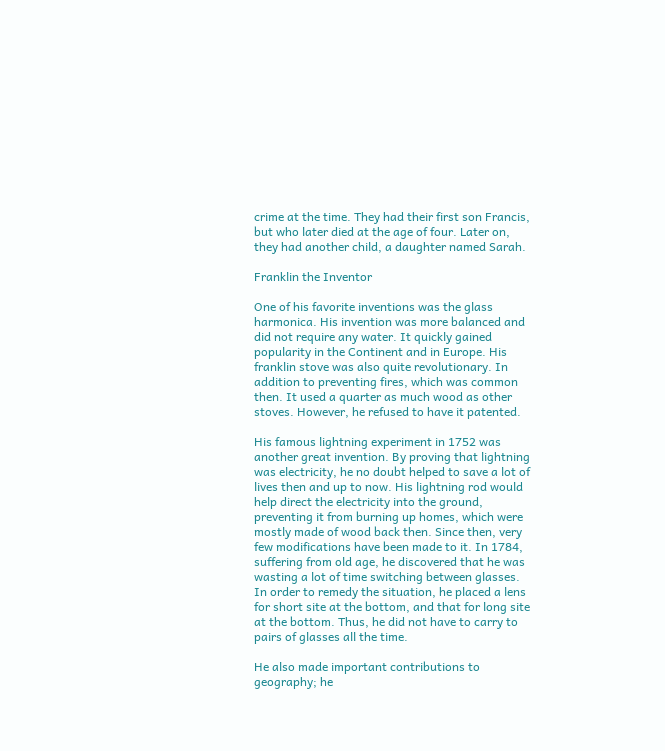crime at the time. They had their first son Francis, but who later died at the age of four. Later on, they had another child, a daughter named Sarah.

Franklin the Inventor

One of his favorite inventions was the glass harmonica. His invention was more balanced and did not require any water. It quickly gained popularity in the Continent and in Europe. His franklin stove was also quite revolutionary. In addition to preventing fires, which was common then. It used a quarter as much wood as other stoves. However, he refused to have it patented.

His famous lightning experiment in 1752 was another great invention. By proving that lightning was electricity, he no doubt helped to save a lot of lives then and up to now. His lightning rod would help direct the electricity into the ground, preventing it from burning up homes, which were mostly made of wood back then. Since then, very few modifications have been made to it. In 1784, suffering from old age, he discovered that he was wasting a lot of time switching between glasses. In order to remedy the situation, he placed a lens for short site at the bottom, and that for long site at the bottom. Thus, he did not have to carry to pairs of glasses all the time.

He also made important contributions to geography; he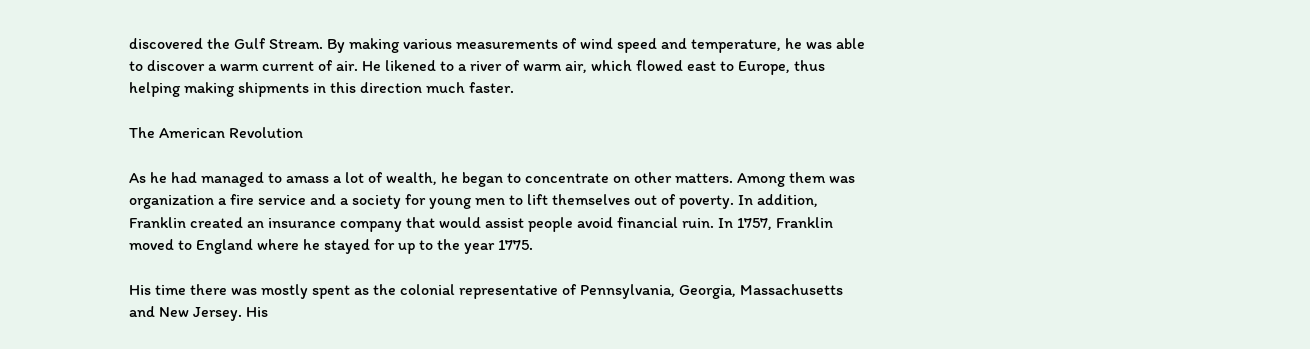discovered the Gulf Stream. By making various measurements of wind speed and temperature, he was able to discover a warm current of air. He likened to a river of warm air, which flowed east to Europe, thus helping making shipments in this direction much faster.

The American Revolution

As he had managed to amass a lot of wealth, he began to concentrate on other matters. Among them was organization a fire service and a society for young men to lift themselves out of poverty. In addition, Franklin created an insurance company that would assist people avoid financial ruin. In 1757, Franklin moved to England where he stayed for up to the year 1775.

His time there was mostly spent as the colonial representative of Pennsylvania, Georgia, Massachusetts and New Jersey. His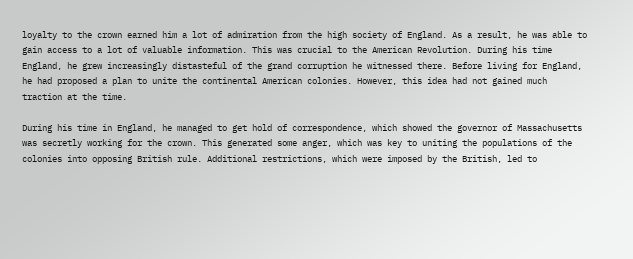loyalty to the crown earned him a lot of admiration from the high society of England. As a result, he was able to gain access to a lot of valuable information. This was crucial to the American Revolution. During his time England, he grew increasingly distasteful of the grand corruption he witnessed there. Before living for England, he had proposed a plan to unite the continental American colonies. However, this idea had not gained much traction at the time.

During his time in England, he managed to get hold of correspondence, which showed the governor of Massachusetts was secretly working for the crown. This generated some anger, which was key to uniting the populations of the colonies into opposing British rule. Additional restrictions, which were imposed by the British, led to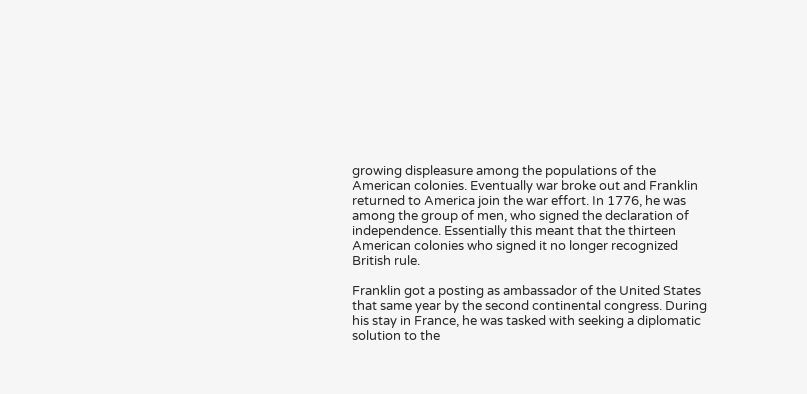growing displeasure among the populations of the American colonies. Eventually war broke out and Franklin returned to America join the war effort. In 1776, he was among the group of men, who signed the declaration of independence. Essentially this meant that the thirteen American colonies who signed it no longer recognized British rule.

Franklin got a posting as ambassador of the United States that same year by the second continental congress. During his stay in France, he was tasked with seeking a diplomatic solution to the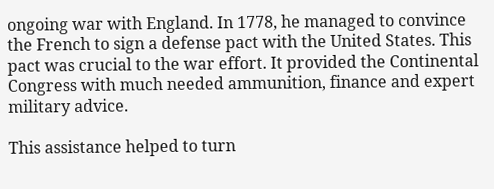ongoing war with England. In 1778, he managed to convince the French to sign a defense pact with the United States. This pact was crucial to the war effort. It provided the Continental Congress with much needed ammunition, finance and expert military advice.

This assistance helped to turn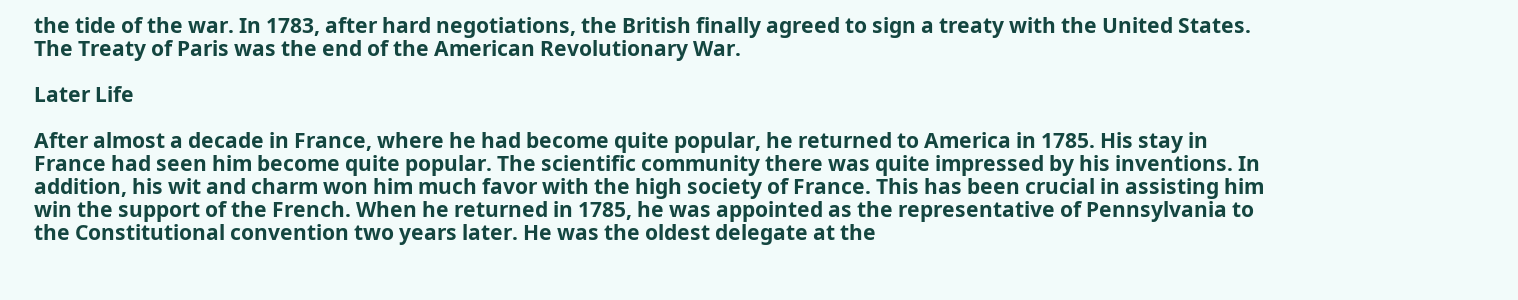the tide of the war. In 1783, after hard negotiations, the British finally agreed to sign a treaty with the United States. The Treaty of Paris was the end of the American Revolutionary War.

Later Life

After almost a decade in France, where he had become quite popular, he returned to America in 1785. His stay in France had seen him become quite popular. The scientific community there was quite impressed by his inventions. In addition, his wit and charm won him much favor with the high society of France. This has been crucial in assisting him win the support of the French. When he returned in 1785, he was appointed as the representative of Pennsylvania to the Constitutional convention two years later. He was the oldest delegate at the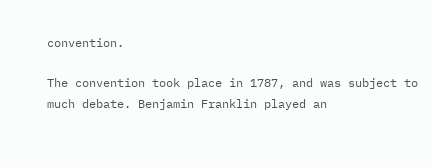convention.

The convention took place in 1787, and was subject to much debate. Benjamin Franklin played an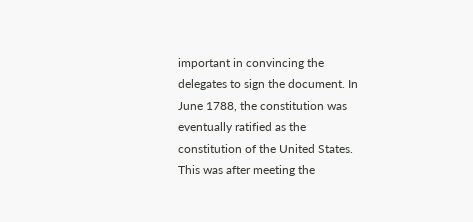important in convincing the delegates to sign the document. In June 1788, the constitution was eventually ratified as the constitution of the United States. This was after meeting the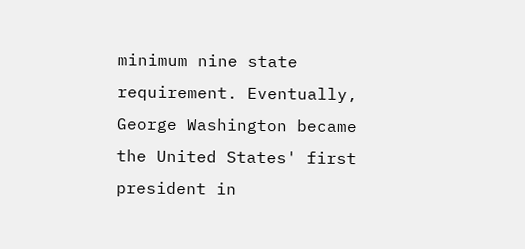minimum nine state requirement. Eventually, George Washington became the United States' first president in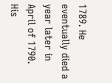1789. He eventually died a year later in April of 1790. His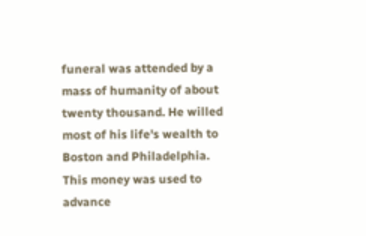funeral was attended by a mass of humanity of about twenty thousand. He willed most of his life's wealth to Boston and Philadelphia. This money was used to advance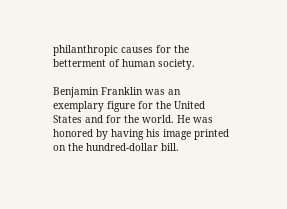philanthropic causes for the betterment of human society.

Benjamin Franklin was an exemplary figure for the United States and for the world. He was honored by having his image printed on the hundred-dollar bill.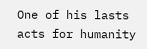One of his lasts acts for humanity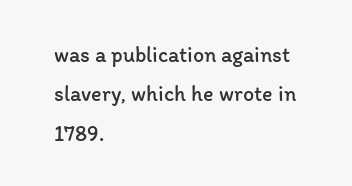was a publication against slavery, which he wrote in 1789.